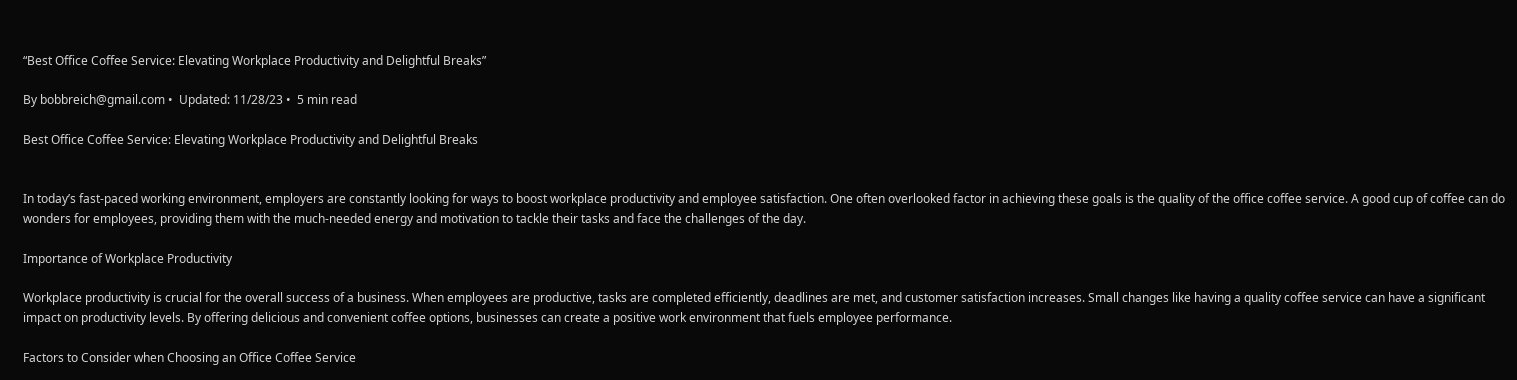“Best Office Coffee Service: Elevating Workplace Productivity and Delightful Breaks”

By bobbreich@gmail.com •  Updated: 11/28/23 •  5 min read

Best Office Coffee Service: Elevating Workplace Productivity and Delightful Breaks


In today’s fast-paced working environment, employers are constantly looking for ways to boost workplace productivity and employee satisfaction. One often overlooked factor in achieving these goals is the quality of the office coffee service. A good cup of coffee can do wonders for employees, providing them with the much-needed energy and motivation to tackle their tasks and face the challenges of the day.

Importance of Workplace Productivity

Workplace productivity is crucial for the overall success of a business. When employees are productive, tasks are completed efficiently, deadlines are met, and customer satisfaction increases. Small changes like having a quality coffee service can have a significant impact on productivity levels. By offering delicious and convenient coffee options, businesses can create a positive work environment that fuels employee performance.

Factors to Consider when Choosing an Office Coffee Service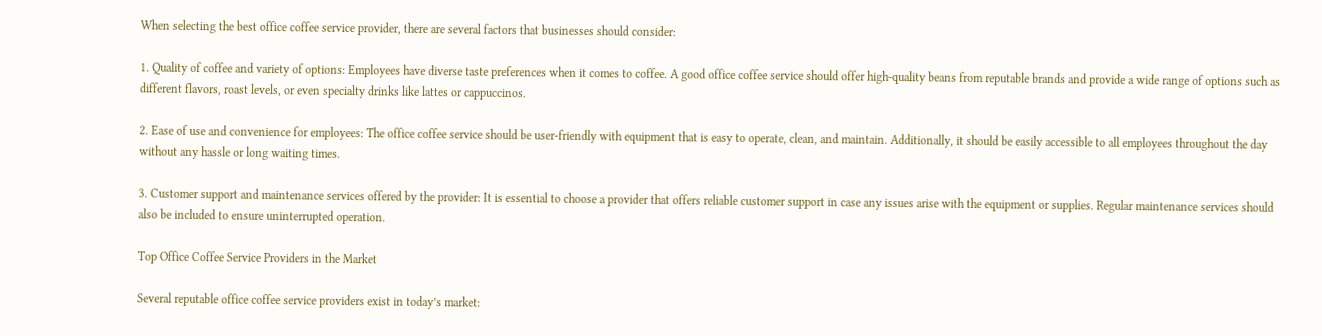When selecting the best office coffee service provider, there are several factors that businesses should consider:

1. Quality of coffee and variety of options: Employees have diverse taste preferences when it comes to coffee. A good office coffee service should offer high-quality beans from reputable brands and provide a wide range of options such as different flavors, roast levels, or even specialty drinks like lattes or cappuccinos.

2. Ease of use and convenience for employees: The office coffee service should be user-friendly with equipment that is easy to operate, clean, and maintain. Additionally, it should be easily accessible to all employees throughout the day without any hassle or long waiting times.

3. Customer support and maintenance services offered by the provider: It is essential to choose a provider that offers reliable customer support in case any issues arise with the equipment or supplies. Regular maintenance services should also be included to ensure uninterrupted operation.

Top Office Coffee Service Providers in the Market

Several reputable office coffee service providers exist in today’s market: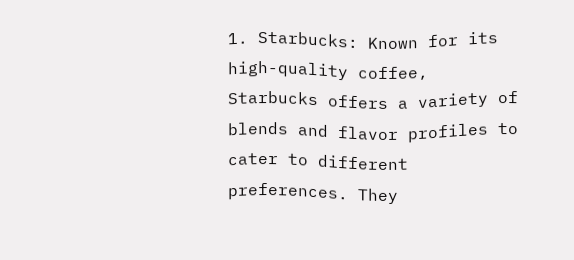1. Starbucks: Known for its high-quality coffee, Starbucks offers a variety of blends and flavor profiles to cater to different preferences. They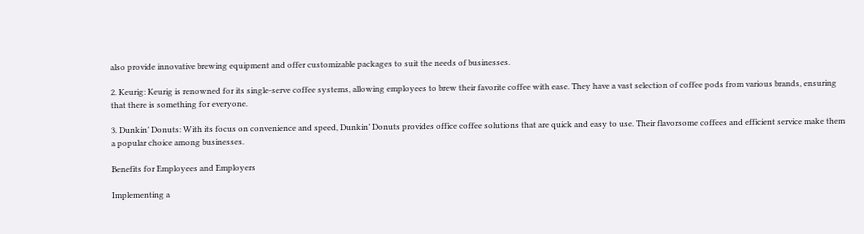also provide innovative brewing equipment and offer customizable packages to suit the needs of businesses.

2. Keurig: Keurig is renowned for its single-serve coffee systems, allowing employees to brew their favorite coffee with ease. They have a vast selection of coffee pods from various brands, ensuring that there is something for everyone.

3. Dunkin’ Donuts: With its focus on convenience and speed, Dunkin’ Donuts provides office coffee solutions that are quick and easy to use. Their flavorsome coffees and efficient service make them a popular choice among businesses.

Benefits for Employees and Employers

Implementing a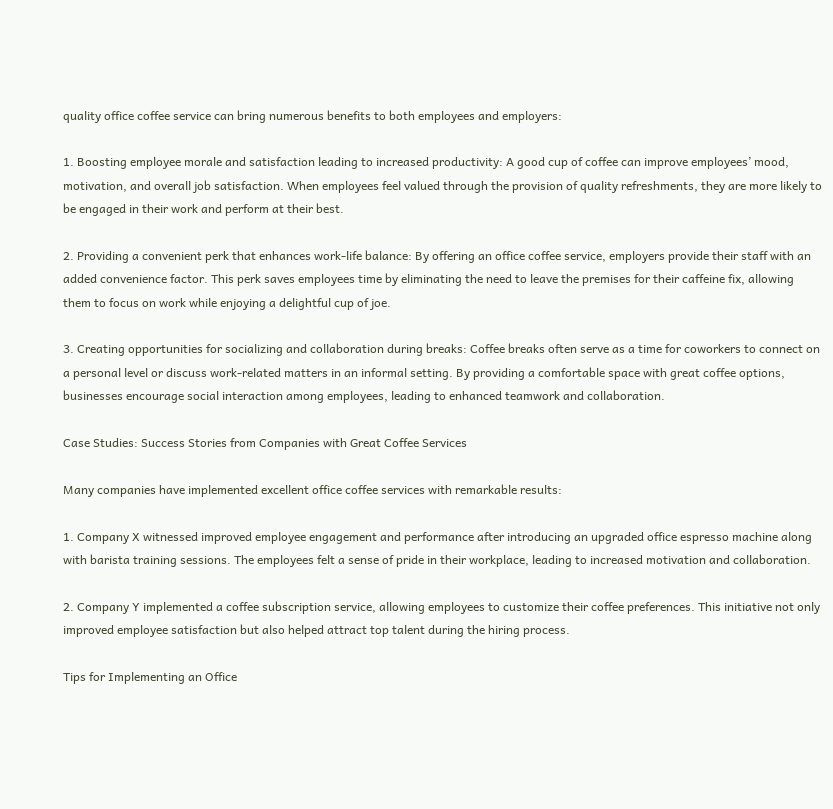quality office coffee service can bring numerous benefits to both employees and employers:

1. Boosting employee morale and satisfaction leading to increased productivity: A good cup of coffee can improve employees’ mood, motivation, and overall job satisfaction. When employees feel valued through the provision of quality refreshments, they are more likely to be engaged in their work and perform at their best.

2. Providing a convenient perk that enhances work-life balance: By offering an office coffee service, employers provide their staff with an added convenience factor. This perk saves employees time by eliminating the need to leave the premises for their caffeine fix, allowing them to focus on work while enjoying a delightful cup of joe.

3. Creating opportunities for socializing and collaboration during breaks: Coffee breaks often serve as a time for coworkers to connect on a personal level or discuss work-related matters in an informal setting. By providing a comfortable space with great coffee options, businesses encourage social interaction among employees, leading to enhanced teamwork and collaboration.

Case Studies: Success Stories from Companies with Great Coffee Services

Many companies have implemented excellent office coffee services with remarkable results:

1. Company X witnessed improved employee engagement and performance after introducing an upgraded office espresso machine along with barista training sessions. The employees felt a sense of pride in their workplace, leading to increased motivation and collaboration.

2. Company Y implemented a coffee subscription service, allowing employees to customize their coffee preferences. This initiative not only improved employee satisfaction but also helped attract top talent during the hiring process.

Tips for Implementing an Office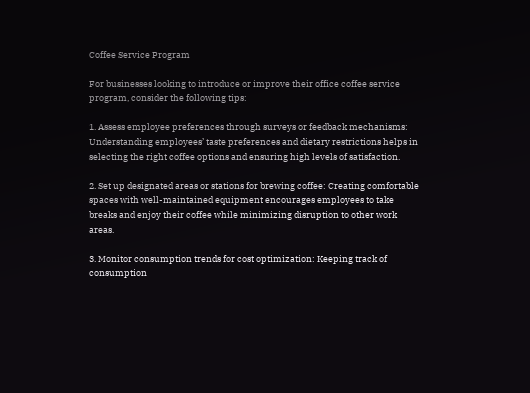Coffee Service Program

For businesses looking to introduce or improve their office coffee service program, consider the following tips:

1. Assess employee preferences through surveys or feedback mechanisms: Understanding employees’ taste preferences and dietary restrictions helps in selecting the right coffee options and ensuring high levels of satisfaction.

2. Set up designated areas or stations for brewing coffee: Creating comfortable spaces with well-maintained equipment encourages employees to take breaks and enjoy their coffee while minimizing disruption to other work areas.

3. Monitor consumption trends for cost optimization: Keeping track of consumption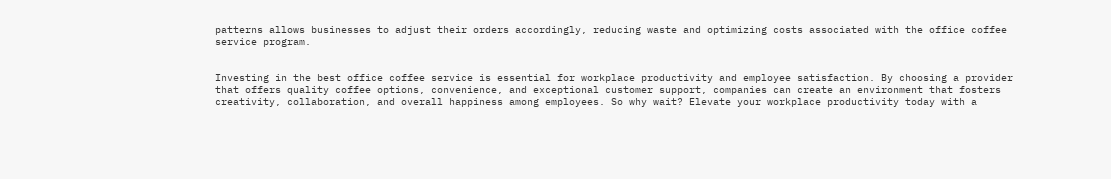patterns allows businesses to adjust their orders accordingly, reducing waste and optimizing costs associated with the office coffee service program.


Investing in the best office coffee service is essential for workplace productivity and employee satisfaction. By choosing a provider that offers quality coffee options, convenience, and exceptional customer support, companies can create an environment that fosters creativity, collaboration, and overall happiness among employees. So why wait? Elevate your workplace productivity today with a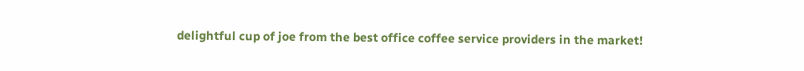delightful cup of joe from the best office coffee service providers in the market!